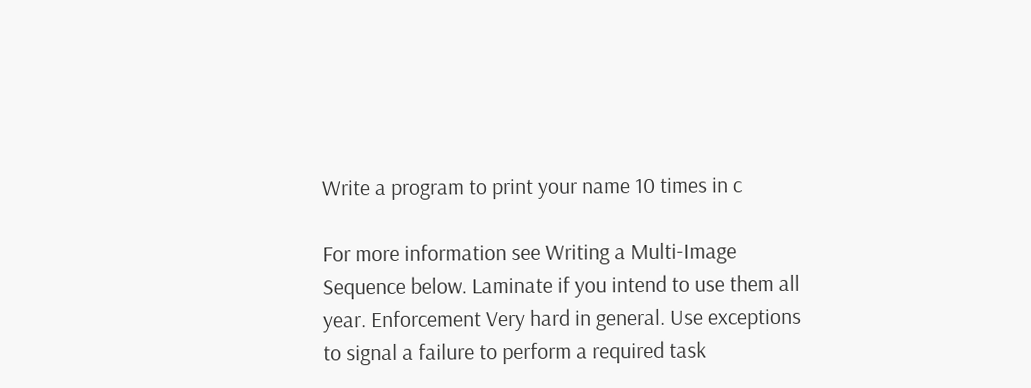Write a program to print your name 10 times in c

For more information see Writing a Multi-Image Sequence below. Laminate if you intend to use them all year. Enforcement Very hard in general. Use exceptions to signal a failure to perform a required task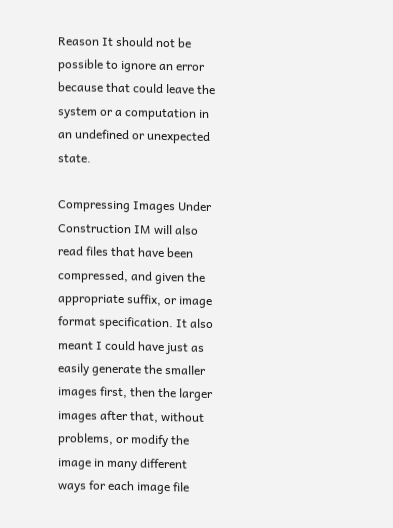Reason It should not be possible to ignore an error because that could leave the system or a computation in an undefined or unexpected state.

Compressing Images Under Construction IM will also read files that have been compressed, and given the appropriate suffix, or image format specification. It also meant I could have just as easily generate the smaller images first, then the larger images after that, without problems, or modify the image in many different ways for each image file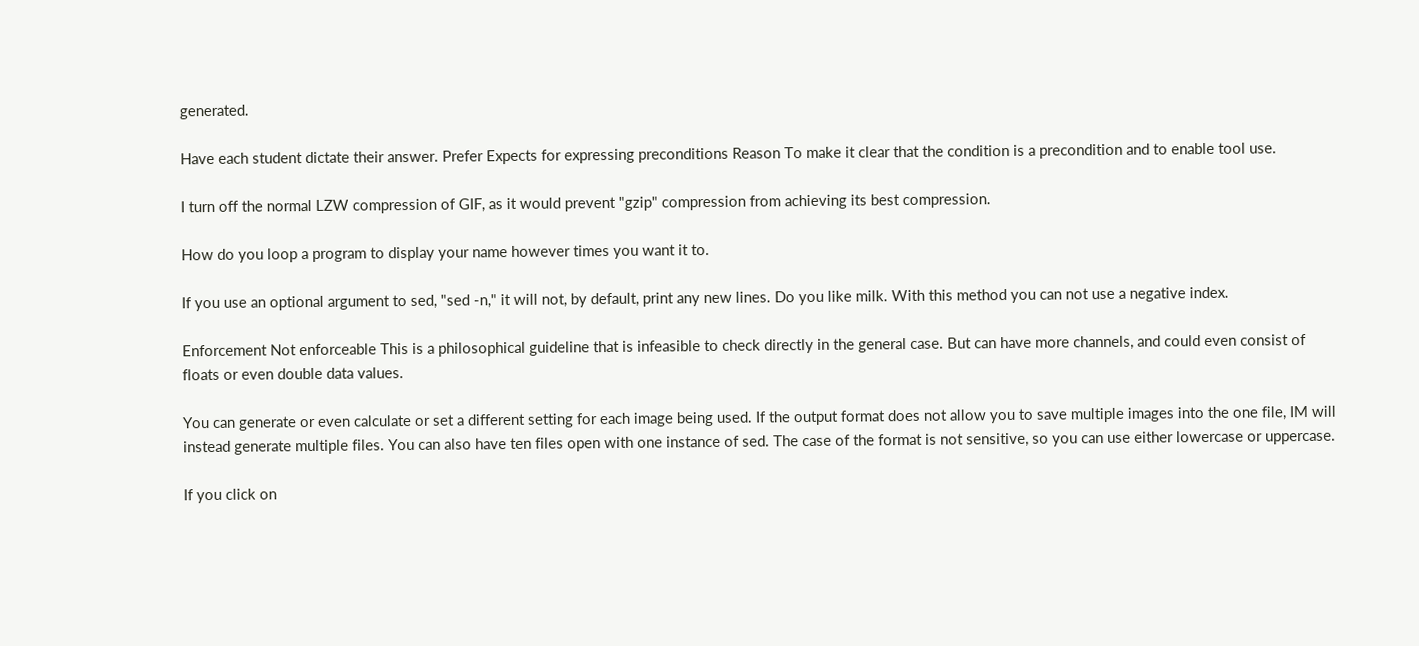generated.

Have each student dictate their answer. Prefer Expects for expressing preconditions Reason To make it clear that the condition is a precondition and to enable tool use.

I turn off the normal LZW compression of GIF, as it would prevent "gzip" compression from achieving its best compression.

How do you loop a program to display your name however times you want it to.

If you use an optional argument to sed, "sed -n," it will not, by default, print any new lines. Do you like milk. With this method you can not use a negative index.

Enforcement Not enforceable This is a philosophical guideline that is infeasible to check directly in the general case. But can have more channels, and could even consist of floats or even double data values.

You can generate or even calculate or set a different setting for each image being used. If the output format does not allow you to save multiple images into the one file, IM will instead generate multiple files. You can also have ten files open with one instance of sed. The case of the format is not sensitive, so you can use either lowercase or uppercase.

If you click on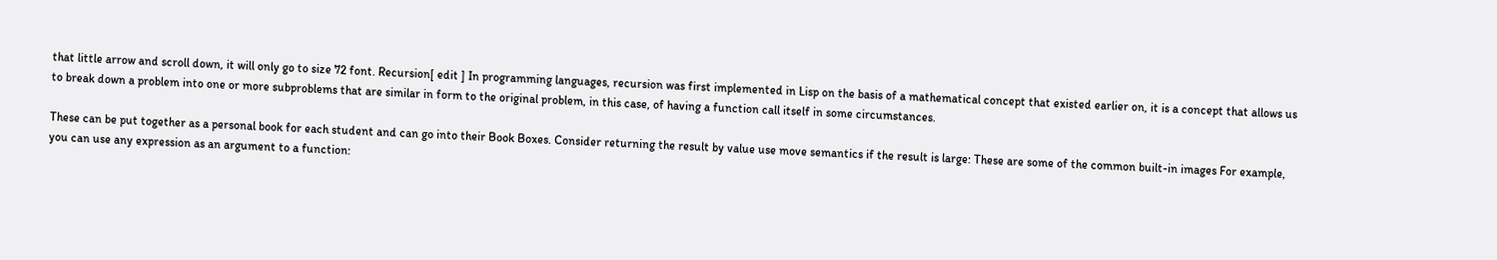that little arrow and scroll down, it will only go to size 72 font. Recursion[ edit ] In programming languages, recursion was first implemented in Lisp on the basis of a mathematical concept that existed earlier on, it is a concept that allows us to break down a problem into one or more subproblems that are similar in form to the original problem, in this case, of having a function call itself in some circumstances.

These can be put together as a personal book for each student and can go into their Book Boxes. Consider returning the result by value use move semantics if the result is large: These are some of the common built-in images For example, you can use any expression as an argument to a function: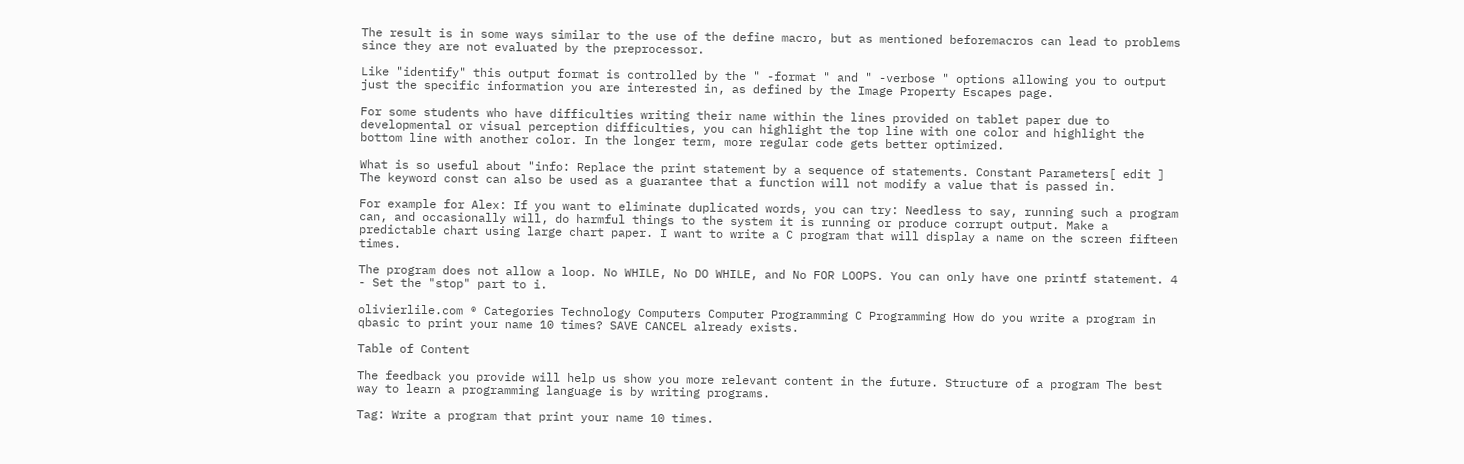The result is in some ways similar to the use of the define macro, but as mentioned beforemacros can lead to problems since they are not evaluated by the preprocessor.

Like "identify" this output format is controlled by the " -format " and " -verbose " options allowing you to output just the specific information you are interested in, as defined by the Image Property Escapes page.

For some students who have difficulties writing their name within the lines provided on tablet paper due to developmental or visual perception difficulties, you can highlight the top line with one color and highlight the bottom line with another color. In the longer term, more regular code gets better optimized.

What is so useful about "info: Replace the print statement by a sequence of statements. Constant Parameters[ edit ] The keyword const can also be used as a guarantee that a function will not modify a value that is passed in.

For example for Alex: If you want to eliminate duplicated words, you can try: Needless to say, running such a program can, and occasionally will, do harmful things to the system it is running or produce corrupt output. Make a predictable chart using large chart paper. I want to write a C program that will display a name on the screen fifteen times.

The program does not allow a loop. No WHILE, No DO WHILE, and No FOR LOOPS. You can only have one printf statement. 4 - Set the "stop" part to i.

olivierlile.com ® Categories Technology Computers Computer Programming C Programming How do you write a program in qbasic to print your name 10 times? SAVE CANCEL already exists.

Table of Content

The feedback you provide will help us show you more relevant content in the future. Structure of a program The best way to learn a programming language is by writing programs.

Tag: Write a program that print your name 10 times.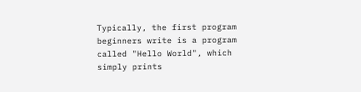Typically, the first program beginners write is a program called "Hello World", which simply prints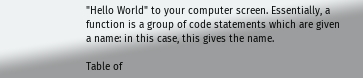"Hello World" to your computer screen. Essentially, a function is a group of code statements which are given a name: in this case, this gives the name.

Table of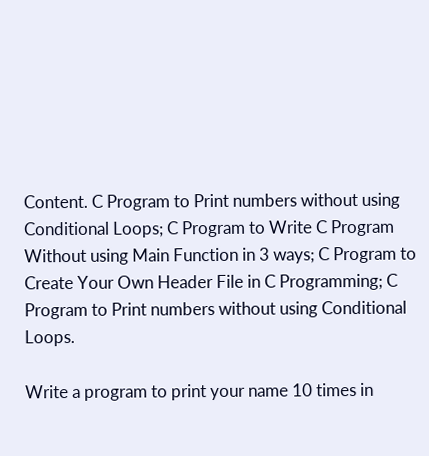Content. C Program to Print numbers without using Conditional Loops; C Program to Write C Program Without using Main Function in 3 ways; C Program to Create Your Own Header File in C Programming; C Program to Print numbers without using Conditional Loops.

Write a program to print your name 10 times in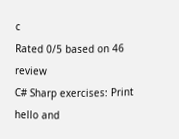c
Rated 0/5 based on 46 review
C# Sharp exercises: Print hello and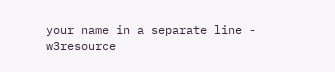your name in a separate line - w3resource